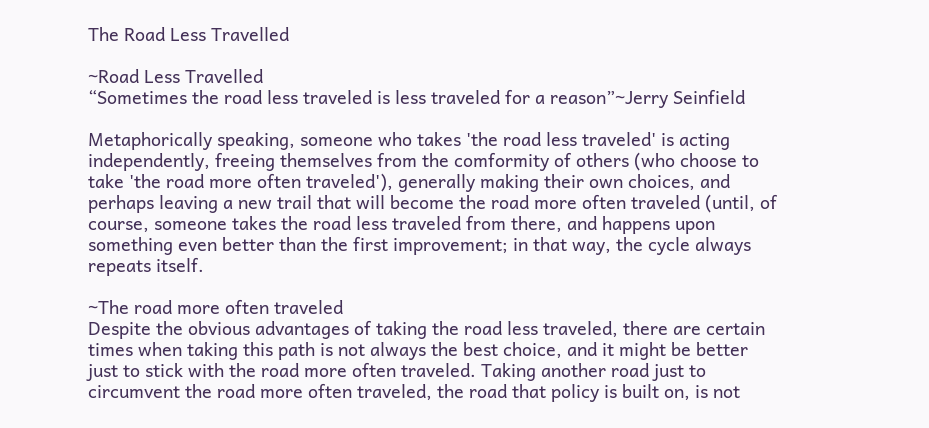The Road Less Travelled

~Road Less Travelled
“Sometimes the road less traveled is less traveled for a reason”~Jerry Seinfield

Metaphorically speaking, someone who takes 'the road less traveled' is acting independently, freeing themselves from the comformity of others (who choose to take 'the road more often traveled'), generally making their own choices, and perhaps leaving a new trail that will become the road more often traveled (until, of course, someone takes the road less traveled from there, and happens upon something even better than the first improvement; in that way, the cycle always repeats itself.

~The road more often traveled
Despite the obvious advantages of taking the road less traveled, there are certain times when taking this path is not always the best choice, and it might be better just to stick with the road more often traveled. Taking another road just to circumvent the road more often traveled, the road that policy is built on, is not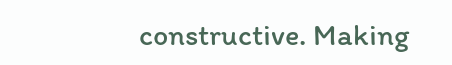constructive. Making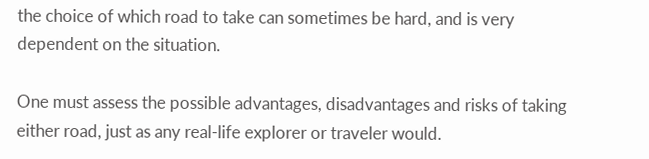the choice of which road to take can sometimes be hard, and is very dependent on the situation.

One must assess the possible advantages, disadvantages and risks of taking either road, just as any real-life explorer or traveler would.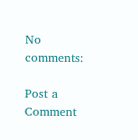No comments:

Post a Comment